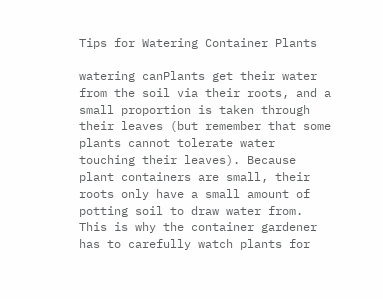Tips for Watering Container Plants

watering canPlants get their water from the soil via their roots, and a small proportion is taken through their leaves (but remember that some plants cannot tolerate water touching their leaves). Because plant containers are small, their roots only have a small amount of potting soil to draw water from. This is why the container gardener has to carefully watch plants for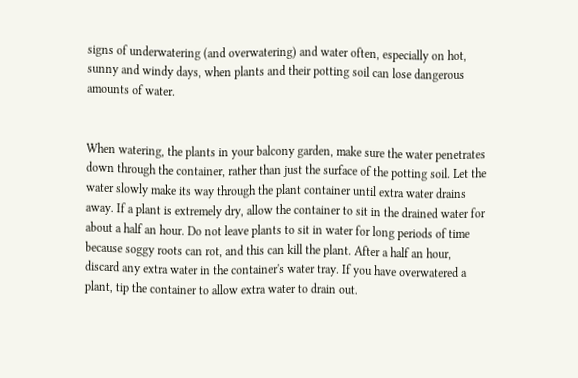signs of underwatering (and overwatering) and water often, especially on hot, sunny and windy days, when plants and their potting soil can lose dangerous amounts of water.


When watering, the plants in your balcony garden, make sure the water penetrates down through the container, rather than just the surface of the potting soil. Let the water slowly make its way through the plant container until extra water drains away. If a plant is extremely dry, allow the container to sit in the drained water for about a half an hour. Do not leave plants to sit in water for long periods of time because soggy roots can rot, and this can kill the plant. After a half an hour, discard any extra water in the container's water tray. If you have overwatered a plant, tip the container to allow extra water to drain out.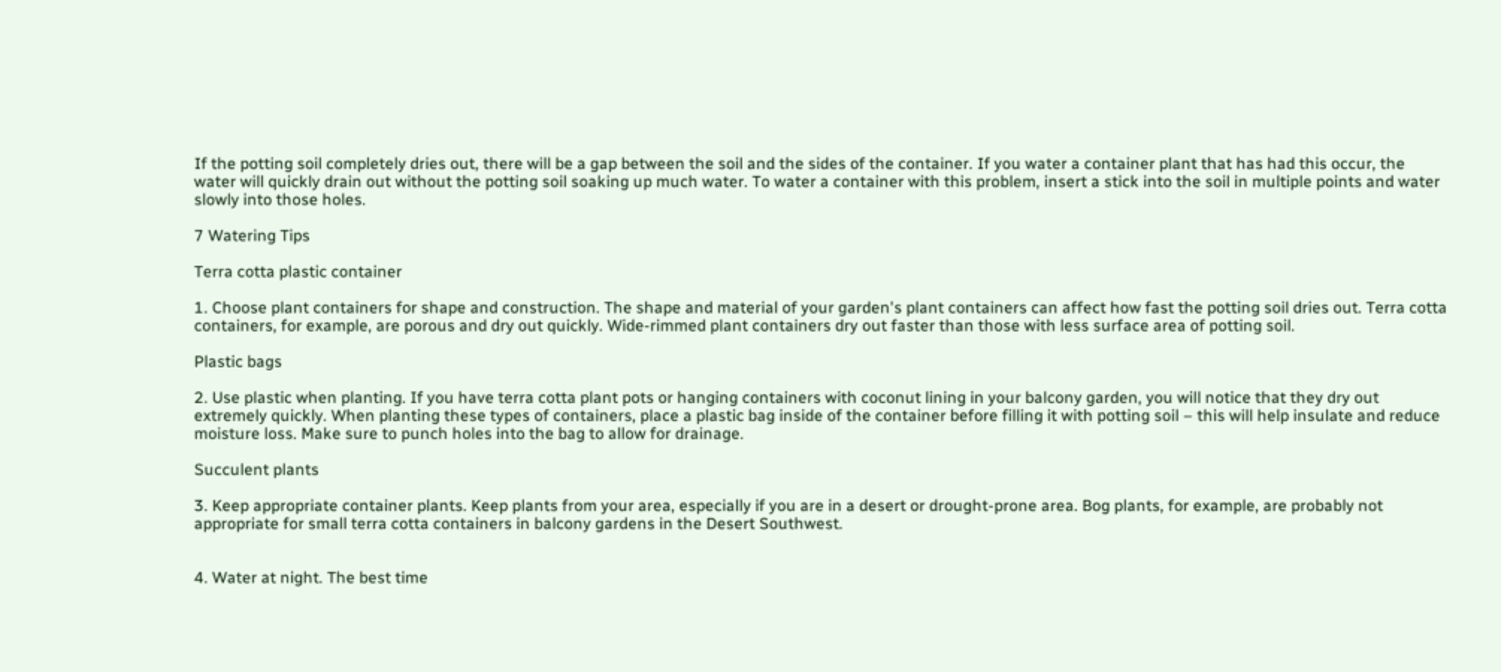If the potting soil completely dries out, there will be a gap between the soil and the sides of the container. If you water a container plant that has had this occur, the water will quickly drain out without the potting soil soaking up much water. To water a container with this problem, insert a stick into the soil in multiple points and water slowly into those holes.

7 Watering Tips

Terra cotta plastic container

1. Choose plant containers for shape and construction. The shape and material of your garden's plant containers can affect how fast the potting soil dries out. Terra cotta containers, for example, are porous and dry out quickly. Wide-rimmed plant containers dry out faster than those with less surface area of potting soil.

Plastic bags

2. Use plastic when planting. If you have terra cotta plant pots or hanging containers with coconut lining in your balcony garden, you will notice that they dry out extremely quickly. When planting these types of containers, place a plastic bag inside of the container before filling it with potting soil – this will help insulate and reduce moisture loss. Make sure to punch holes into the bag to allow for drainage.

Succulent plants

3. Keep appropriate container plants. Keep plants from your area, especially if you are in a desert or drought-prone area. Bog plants, for example, are probably not appropriate for small terra cotta containers in balcony gardens in the Desert Southwest.


4. Water at night. The best time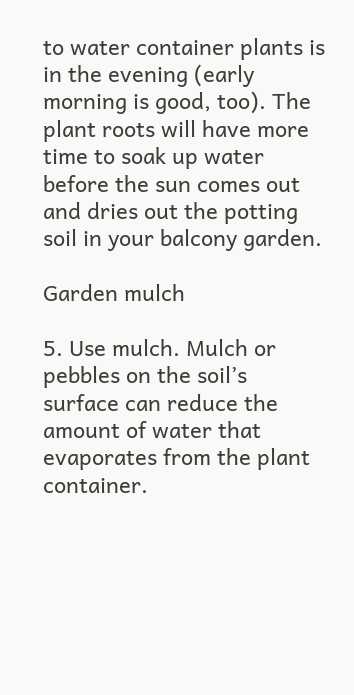to water container plants is in the evening (early morning is good, too). The plant roots will have more time to soak up water before the sun comes out and dries out the potting soil in your balcony garden.

Garden mulch

5. Use mulch. Mulch or pebbles on the soil’s surface can reduce the amount of water that evaporates from the plant container.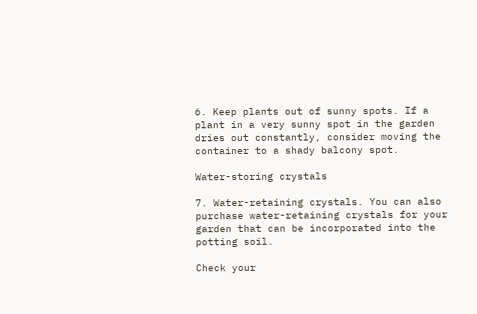6. Keep plants out of sunny spots. If a plant in a very sunny spot in the garden dries out constantly, consider moving the container to a shady balcony spot.

Water-storing crystals

7. Water-retaining crystals. You can also purchase water-retaining crystals for your garden that can be incorporated into the potting soil.

Check your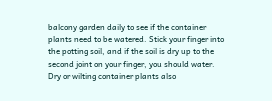balcony garden daily to see if the container plants need to be watered. Stick your finger into the potting soil, and if the soil is dry up to the second joint on your finger, you should water. Dry or wilting container plants also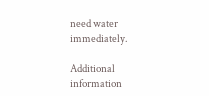need water immediately.

Additional information